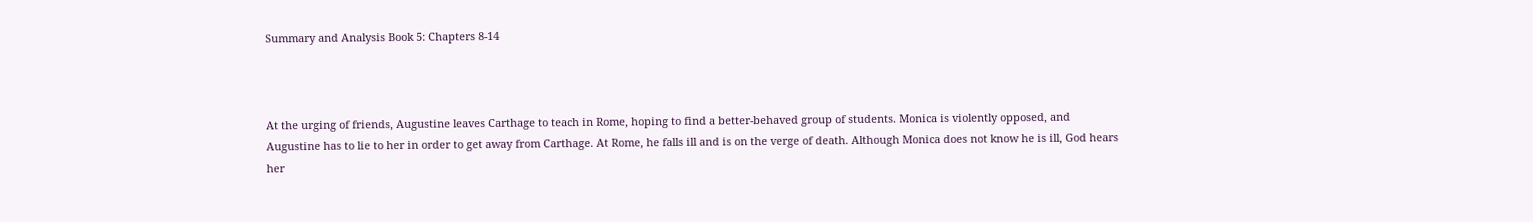Summary and Analysis Book 5: Chapters 8-14



At the urging of friends, Augustine leaves Carthage to teach in Rome, hoping to find a better-behaved group of students. Monica is violently opposed, and Augustine has to lie to her in order to get away from Carthage. At Rome, he falls ill and is on the verge of death. Although Monica does not know he is ill, God hears her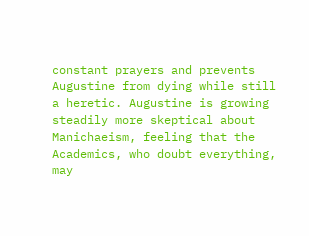constant prayers and prevents Augustine from dying while still a heretic. Augustine is growing steadily more skeptical about Manichaeism, feeling that the Academics, who doubt everything, may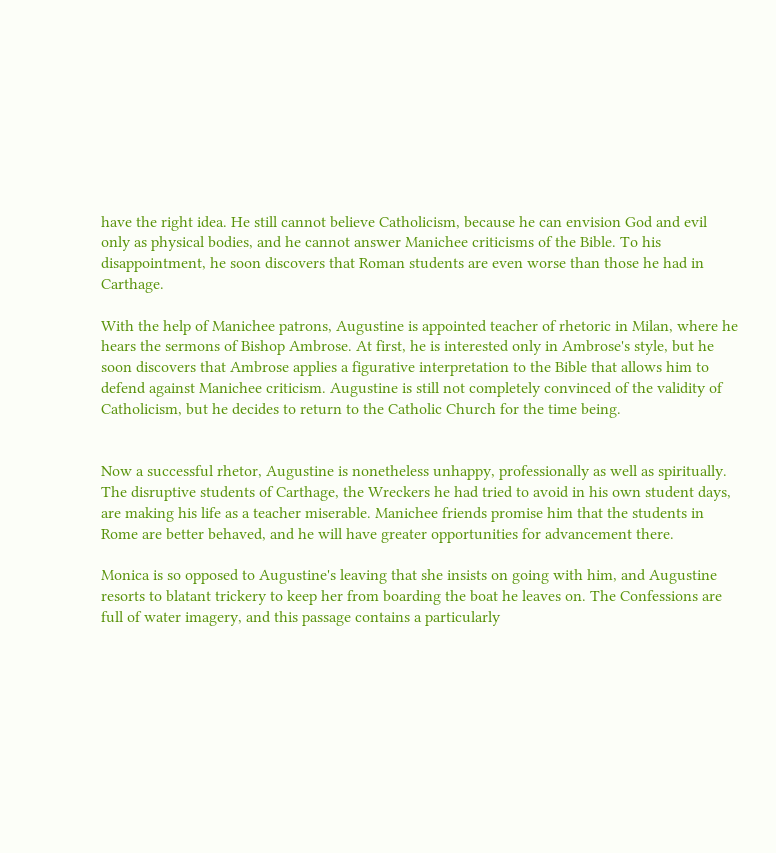have the right idea. He still cannot believe Catholicism, because he can envision God and evil only as physical bodies, and he cannot answer Manichee criticisms of the Bible. To his disappointment, he soon discovers that Roman students are even worse than those he had in Carthage.

With the help of Manichee patrons, Augustine is appointed teacher of rhetoric in Milan, where he hears the sermons of Bishop Ambrose. At first, he is interested only in Ambrose's style, but he soon discovers that Ambrose applies a figurative interpretation to the Bible that allows him to defend against Manichee criticism. Augustine is still not completely convinced of the validity of Catholicism, but he decides to return to the Catholic Church for the time being.


Now a successful rhetor, Augustine is nonetheless unhappy, professionally as well as spiritually. The disruptive students of Carthage, the Wreckers he had tried to avoid in his own student days, are making his life as a teacher miserable. Manichee friends promise him that the students in Rome are better behaved, and he will have greater opportunities for advancement there.

Monica is so opposed to Augustine's leaving that she insists on going with him, and Augustine resorts to blatant trickery to keep her from boarding the boat he leaves on. The Confessions are full of water imagery, and this passage contains a particularly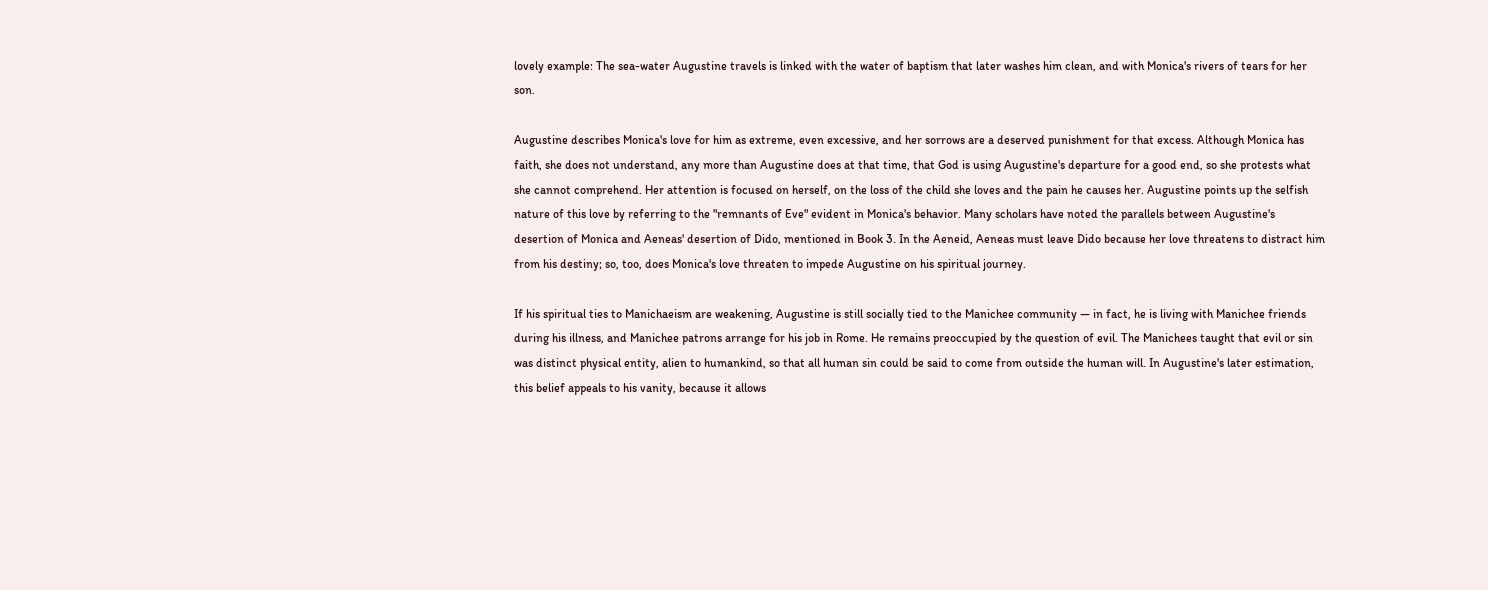lovely example: The sea-water Augustine travels is linked with the water of baptism that later washes him clean, and with Monica's rivers of tears for her son.

Augustine describes Monica's love for him as extreme, even excessive, and her sorrows are a deserved punishment for that excess. Although Monica has faith, she does not understand, any more than Augustine does at that time, that God is using Augustine's departure for a good end, so she protests what she cannot comprehend. Her attention is focused on herself, on the loss of the child she loves and the pain he causes her. Augustine points up the selfish nature of this love by referring to the "remnants of Eve" evident in Monica's behavior. Many scholars have noted the parallels between Augustine's desertion of Monica and Aeneas' desertion of Dido, mentioned in Book 3. In the Aeneid, Aeneas must leave Dido because her love threatens to distract him from his destiny; so, too, does Monica's love threaten to impede Augustine on his spiritual journey.

If his spiritual ties to Manichaeism are weakening, Augustine is still socially tied to the Manichee community — in fact, he is living with Manichee friends during his illness, and Manichee patrons arrange for his job in Rome. He remains preoccupied by the question of evil. The Manichees taught that evil or sin was distinct physical entity, alien to humankind, so that all human sin could be said to come from outside the human will. In Augustine's later estimation, this belief appeals to his vanity, because it allows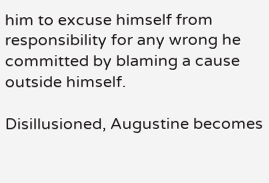him to excuse himself from responsibility for any wrong he committed by blaming a cause outside himself.

Disillusioned, Augustine becomes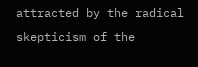attracted by the radical skepticism of the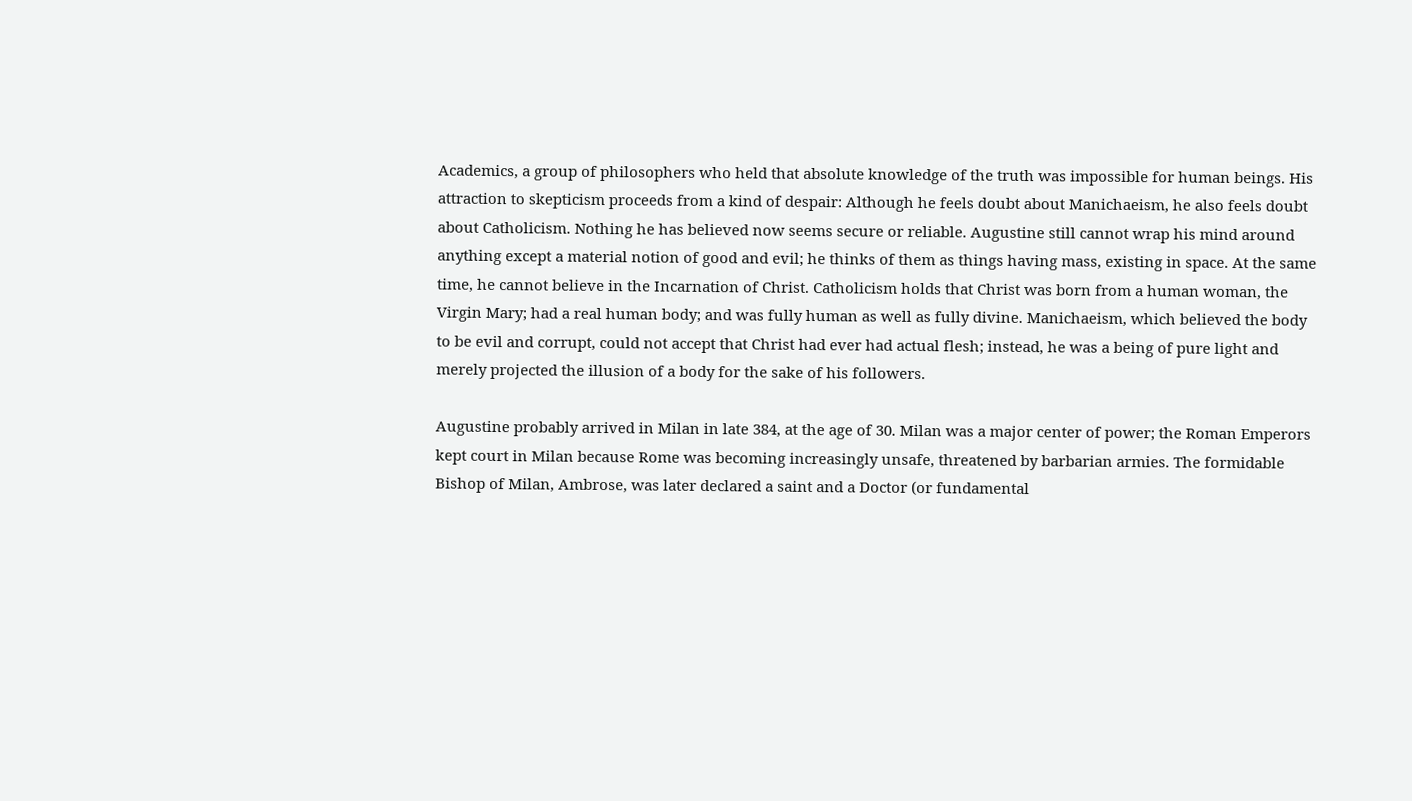Academics, a group of philosophers who held that absolute knowledge of the truth was impossible for human beings. His attraction to skepticism proceeds from a kind of despair: Although he feels doubt about Manichaeism, he also feels doubt about Catholicism. Nothing he has believed now seems secure or reliable. Augustine still cannot wrap his mind around anything except a material notion of good and evil; he thinks of them as things having mass, existing in space. At the same time, he cannot believe in the Incarnation of Christ. Catholicism holds that Christ was born from a human woman, the Virgin Mary; had a real human body; and was fully human as well as fully divine. Manichaeism, which believed the body to be evil and corrupt, could not accept that Christ had ever had actual flesh; instead, he was a being of pure light and merely projected the illusion of a body for the sake of his followers.

Augustine probably arrived in Milan in late 384, at the age of 30. Milan was a major center of power; the Roman Emperors kept court in Milan because Rome was becoming increasingly unsafe, threatened by barbarian armies. The formidable Bishop of Milan, Ambrose, was later declared a saint and a Doctor (or fundamental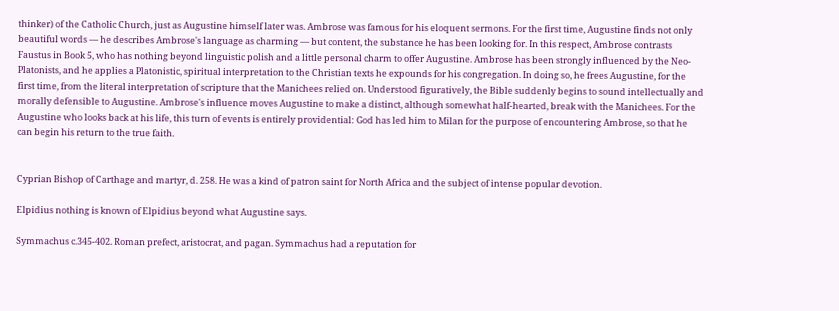thinker) of the Catholic Church, just as Augustine himself later was. Ambrose was famous for his eloquent sermons. For the first time, Augustine finds not only beautiful words — he describes Ambrose's language as charming — but content, the substance he has been looking for. In this respect, Ambrose contrasts Faustus in Book 5, who has nothing beyond linguistic polish and a little personal charm to offer Augustine. Ambrose has been strongly influenced by the Neo-Platonists, and he applies a Platonistic, spiritual interpretation to the Christian texts he expounds for his congregation. In doing so, he frees Augustine, for the first time, from the literal interpretation of scripture that the Manichees relied on. Understood figuratively, the Bible suddenly begins to sound intellectually and morally defensible to Augustine. Ambrose's influence moves Augustine to make a distinct, although somewhat half-hearted, break with the Manichees. For the Augustine who looks back at his life, this turn of events is entirely providential: God has led him to Milan for the purpose of encountering Ambrose, so that he can begin his return to the true faith.


Cyprian Bishop of Carthage and martyr, d. 258. He was a kind of patron saint for North Africa and the subject of intense popular devotion.

Elpidius nothing is known of Elpidius beyond what Augustine says.

Symmachus c.345-402. Roman prefect, aristocrat, and pagan. Symmachus had a reputation for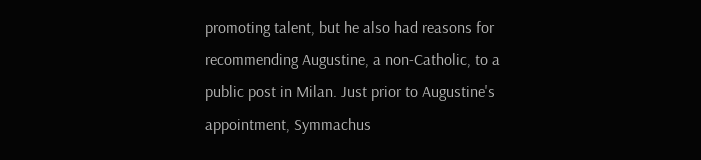promoting talent, but he also had reasons for recommending Augustine, a non-Catholic, to a public post in Milan. Just prior to Augustine's appointment, Symmachus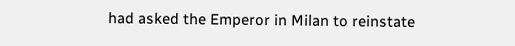had asked the Emperor in Milan to reinstate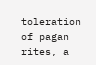toleration of pagan rites, a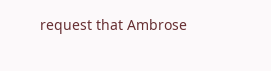request that Ambrose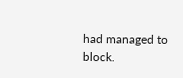had managed to block.